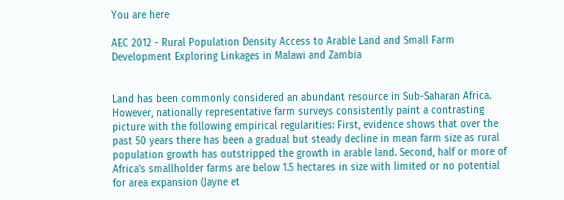You are here

AEC 2012 - Rural Population Density Access to Arable Land and Small Farm Development Exploring Linkages in Malawi and Zambia


Land has been commonly considered an abundant resource in Sub-Saharan Africa. However, nationally representative farm surveys consistently paint a contrasting picture with the following empirical regularities: First, evidence shows that over the past 50 years there has been a gradual but steady decline in mean farm size as rural population growth has outstripped the growth in arable land. Second, half or more of Africa’s smallholder farms are below 1.5 hectares in size with limited or no potential for area expansion (Jayne et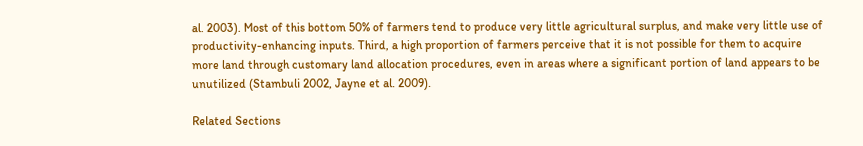al. 2003). Most of this bottom 50% of farmers tend to produce very little agricultural surplus, and make very little use of productivity-enhancing inputs. Third, a high proportion of farmers perceive that it is not possible for them to acquire more land through customary land allocation procedures, even in areas where a significant portion of land appears to be unutilized (Stambuli 2002, Jayne et al. 2009).

Related Sections